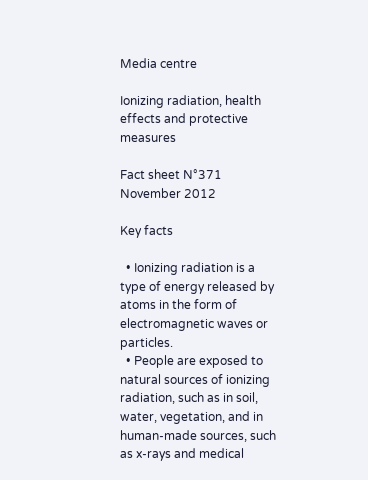Media centre

Ionizing radiation, health effects and protective measures

Fact sheet N°371
November 2012

Key facts

  • Ionizing radiation is a type of energy released by atoms in the form of electromagnetic waves or particles.
  • People are exposed to natural sources of ionizing radiation, such as in soil, water, vegetation, and in human-made sources, such as x-rays and medical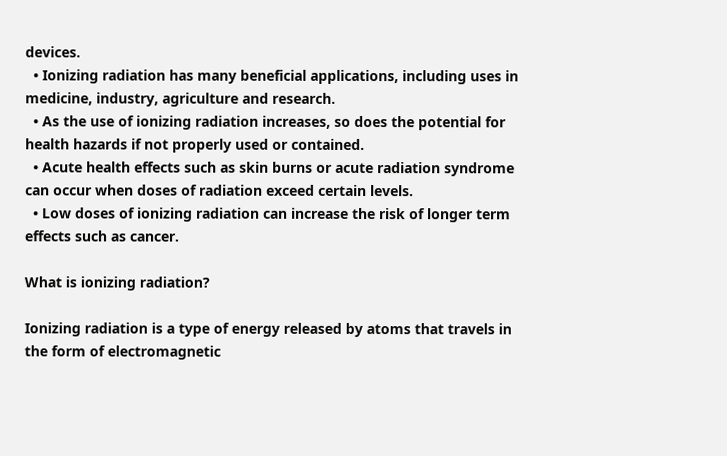devices.
  • Ionizing radiation has many beneficial applications, including uses in medicine, industry, agriculture and research.
  • As the use of ionizing radiation increases, so does the potential for health hazards if not properly used or contained.
  • Acute health effects such as skin burns or acute radiation syndrome can occur when doses of radiation exceed certain levels.
  • Low doses of ionizing radiation can increase the risk of longer term effects such as cancer.

What is ionizing radiation?

Ionizing radiation is a type of energy released by atoms that travels in the form of electromagnetic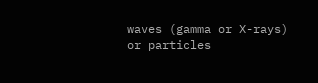waves (gamma or X-rays) or particles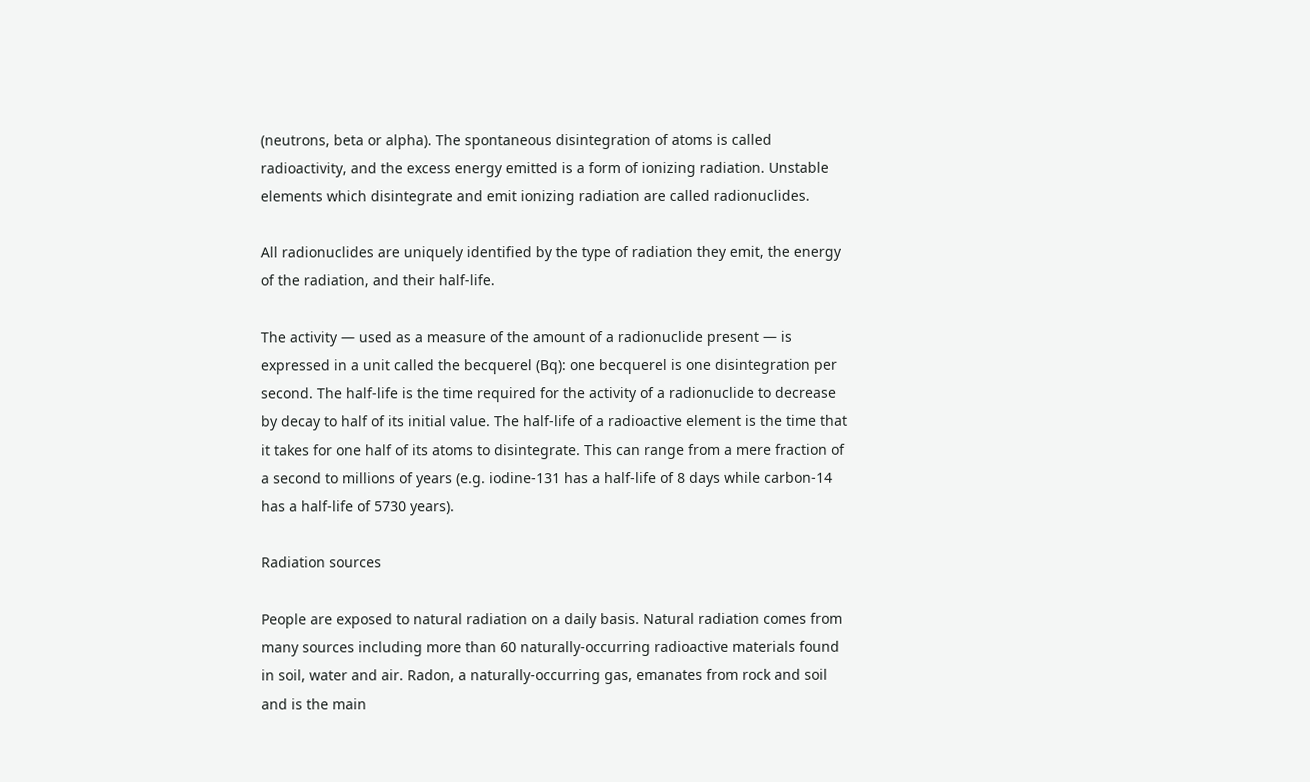(neutrons, beta or alpha). The spontaneous disintegration of atoms is called radioactivity, and the excess energy emitted is a form of ionizing radiation. Unstable elements which disintegrate and emit ionizing radiation are called radionuclides.

All radionuclides are uniquely identified by the type of radiation they emit, the energy of the radiation, and their half-life.

The activity — used as a measure of the amount of a radionuclide present — is expressed in a unit called the becquerel (Bq): one becquerel is one disintegration per second. The half-life is the time required for the activity of a radionuclide to decrease by decay to half of its initial value. The half-life of a radioactive element is the time that it takes for one half of its atoms to disintegrate. This can range from a mere fraction of a second to millions of years (e.g. iodine-131 has a half-life of 8 days while carbon-14 has a half-life of 5730 years).

Radiation sources

People are exposed to natural radiation on a daily basis. Natural radiation comes from many sources including more than 60 naturally-occurring radioactive materials found in soil, water and air. Radon, a naturally-occurring gas, emanates from rock and soil and is the main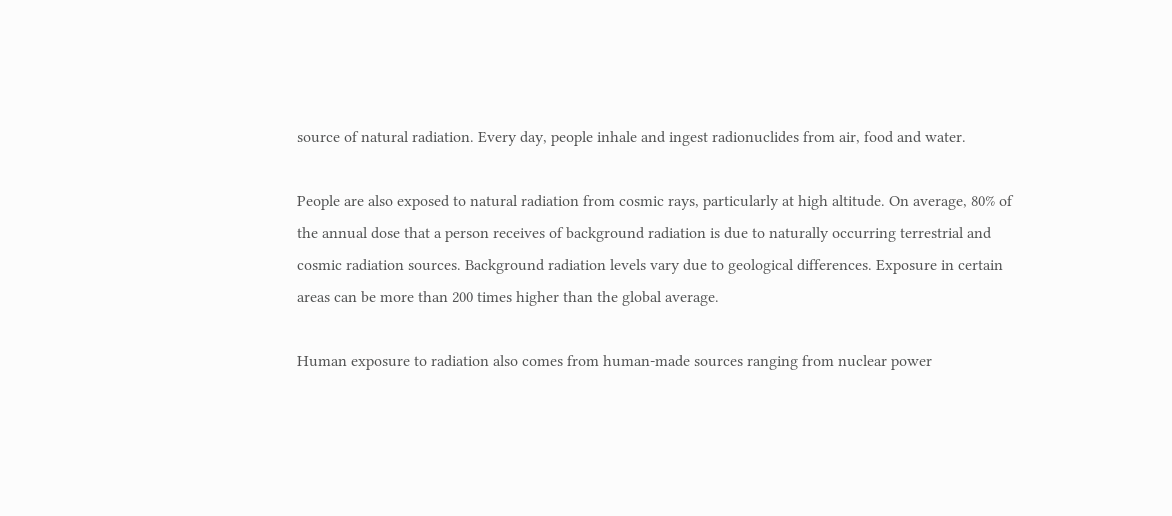source of natural radiation. Every day, people inhale and ingest radionuclides from air, food and water.

People are also exposed to natural radiation from cosmic rays, particularly at high altitude. On average, 80% of the annual dose that a person receives of background radiation is due to naturally occurring terrestrial and cosmic radiation sources. Background radiation levels vary due to geological differences. Exposure in certain areas can be more than 200 times higher than the global average.

Human exposure to radiation also comes from human-made sources ranging from nuclear power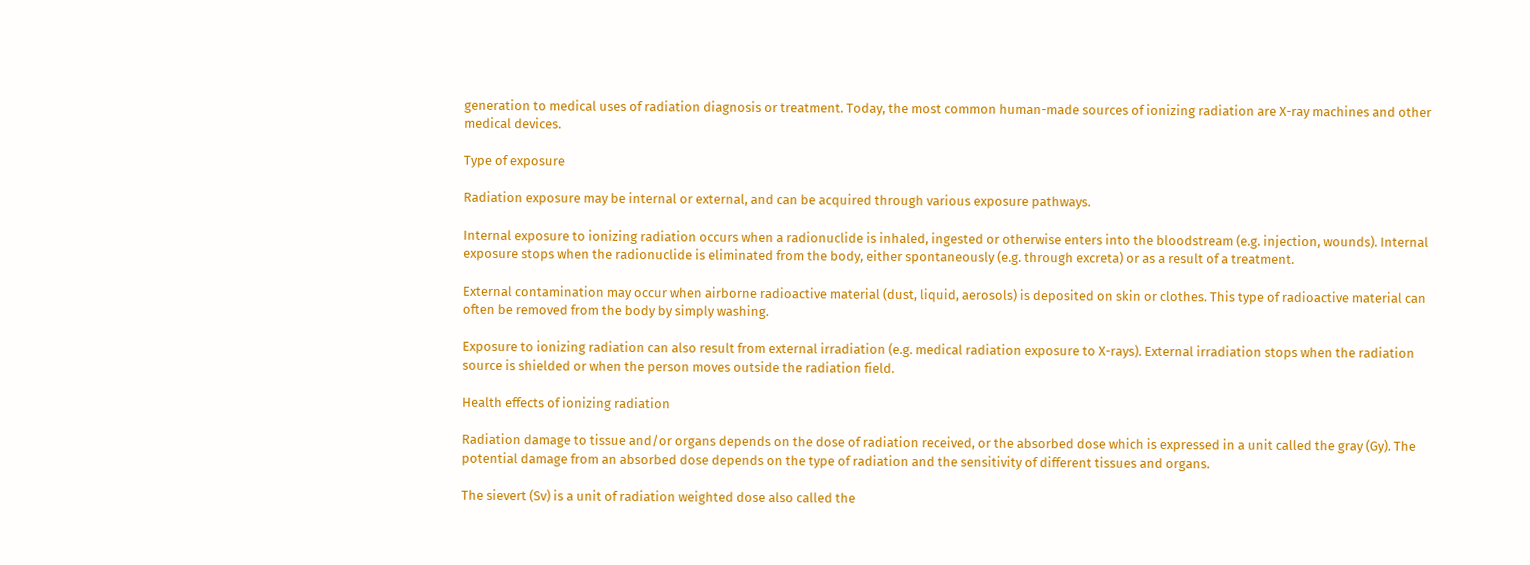generation to medical uses of radiation diagnosis or treatment. Today, the most common human-made sources of ionizing radiation are X-ray machines and other medical devices.

Type of exposure

Radiation exposure may be internal or external, and can be acquired through various exposure pathways.

Internal exposure to ionizing radiation occurs when a radionuclide is inhaled, ingested or otherwise enters into the bloodstream (e.g. injection, wounds). Internal exposure stops when the radionuclide is eliminated from the body, either spontaneously (e.g. through excreta) or as a result of a treatment.

External contamination may occur when airborne radioactive material (dust, liquid, aerosols) is deposited on skin or clothes. This type of radioactive material can often be removed from the body by simply washing.

Exposure to ionizing radiation can also result from external irradiation (e.g. medical radiation exposure to X-rays). External irradiation stops when the radiation source is shielded or when the person moves outside the radiation field.

Health effects of ionizing radiation

Radiation damage to tissue and/or organs depends on the dose of radiation received, or the absorbed dose which is expressed in a unit called the gray (Gy). The potential damage from an absorbed dose depends on the type of radiation and the sensitivity of different tissues and organs.

The sievert (Sv) is a unit of radiation weighted dose also called the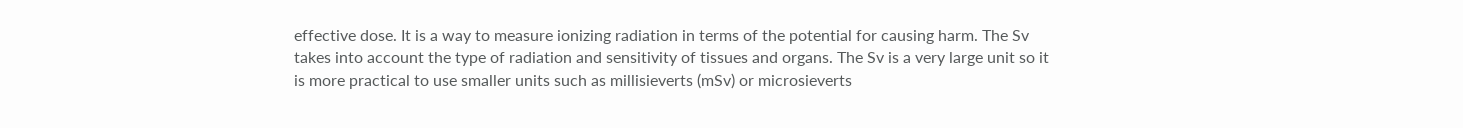effective dose. It is a way to measure ionizing radiation in terms of the potential for causing harm. The Sv takes into account the type of radiation and sensitivity of tissues and organs. The Sv is a very large unit so it is more practical to use smaller units such as millisieverts (mSv) or microsieverts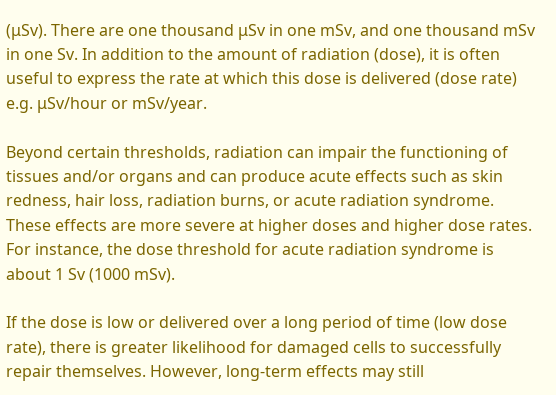(μSv). There are one thousand μSv in one mSv, and one thousand mSv in one Sv. In addition to the amount of radiation (dose), it is often useful to express the rate at which this dose is delivered (dose rate) e.g. μSv/hour or mSv/year.

Beyond certain thresholds, radiation can impair the functioning of tissues and/or organs and can produce acute effects such as skin redness, hair loss, radiation burns, or acute radiation syndrome. These effects are more severe at higher doses and higher dose rates. For instance, the dose threshold for acute radiation syndrome is about 1 Sv (1000 mSv).

If the dose is low or delivered over a long period of time (low dose rate), there is greater likelihood for damaged cells to successfully repair themselves. However, long-term effects may still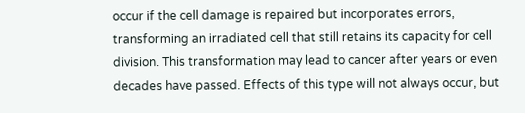occur if the cell damage is repaired but incorporates errors, transforming an irradiated cell that still retains its capacity for cell division. This transformation may lead to cancer after years or even decades have passed. Effects of this type will not always occur, but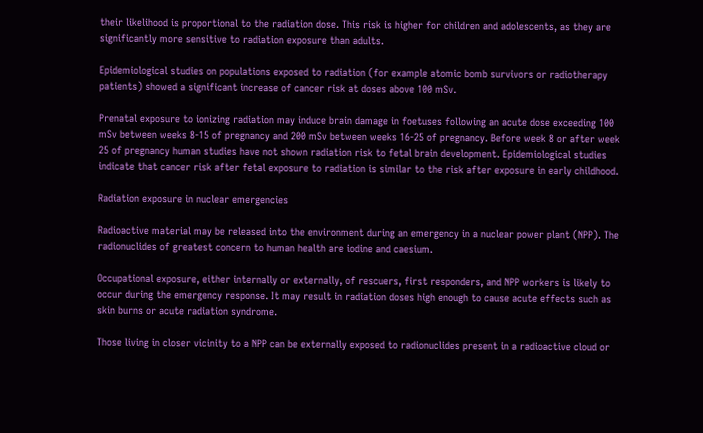their likelihood is proportional to the radiation dose. This risk is higher for children and adolescents, as they are significantly more sensitive to radiation exposure than adults.

Epidemiological studies on populations exposed to radiation (for example atomic bomb survivors or radiotherapy patients) showed a significant increase of cancer risk at doses above 100 mSv.

Prenatal exposure to ionizing radiation may induce brain damage in foetuses following an acute dose exceeding 100 mSv between weeks 8-15 of pregnancy and 200 mSv between weeks 16-25 of pregnancy. Before week 8 or after week 25 of pregnancy human studies have not shown radiation risk to fetal brain development. Epidemiological studies indicate that cancer risk after fetal exposure to radiation is similar to the risk after exposure in early childhood.

Radiation exposure in nuclear emergencies

Radioactive material may be released into the environment during an emergency in a nuclear power plant (NPP). The radionuclides of greatest concern to human health are iodine and caesium.

Occupational exposure, either internally or externally, of rescuers, first responders, and NPP workers is likely to occur during the emergency response. It may result in radiation doses high enough to cause acute effects such as skin burns or acute radiation syndrome.

Those living in closer vicinity to a NPP can be externally exposed to radionuclides present in a radioactive cloud or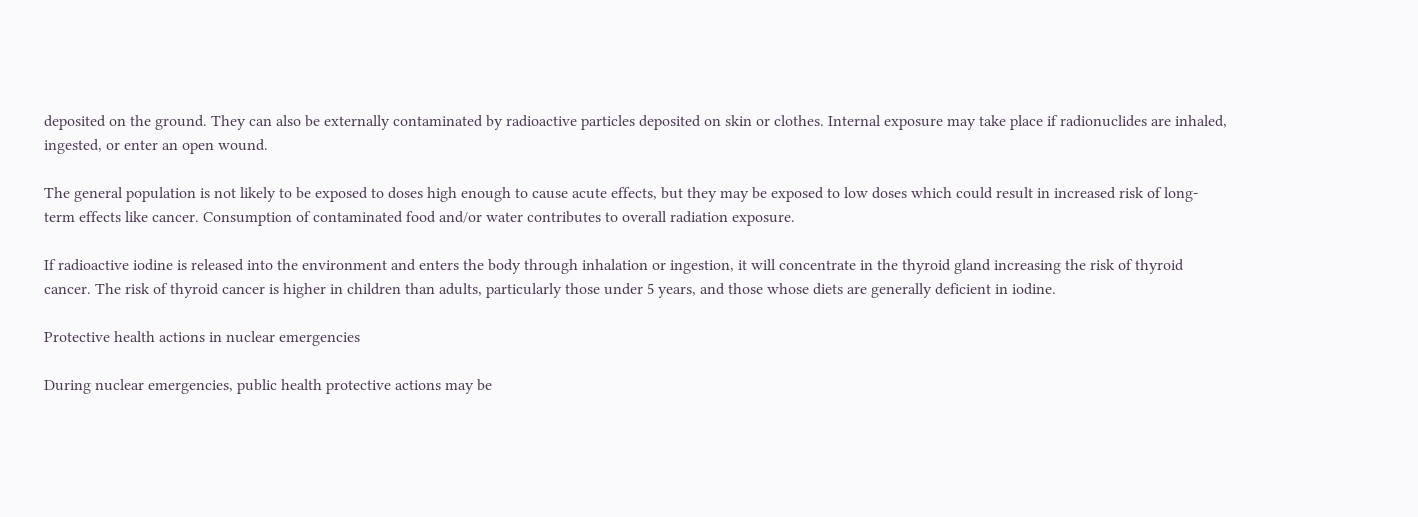deposited on the ground. They can also be externally contaminated by radioactive particles deposited on skin or clothes. Internal exposure may take place if radionuclides are inhaled, ingested, or enter an open wound.

The general population is not likely to be exposed to doses high enough to cause acute effects, but they may be exposed to low doses which could result in increased risk of long-term effects like cancer. Consumption of contaminated food and/or water contributes to overall radiation exposure.

If radioactive iodine is released into the environment and enters the body through inhalation or ingestion, it will concentrate in the thyroid gland increasing the risk of thyroid cancer. The risk of thyroid cancer is higher in children than adults, particularly those under 5 years, and those whose diets are generally deficient in iodine.

Protective health actions in nuclear emergencies

During nuclear emergencies, public health protective actions may be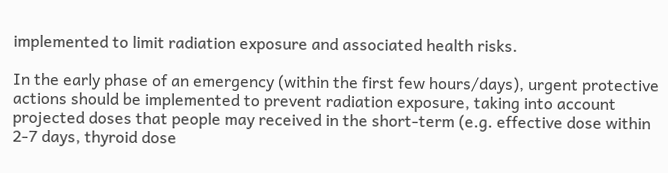implemented to limit radiation exposure and associated health risks.

In the early phase of an emergency (within the first few hours/days), urgent protective actions should be implemented to prevent radiation exposure, taking into account projected doses that people may received in the short-term (e.g. effective dose within 2-7 days, thyroid dose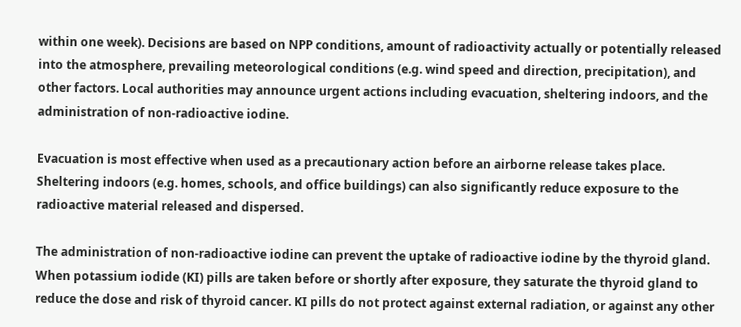within one week). Decisions are based on NPP conditions, amount of radioactivity actually or potentially released into the atmosphere, prevailing meteorological conditions (e.g. wind speed and direction, precipitation), and other factors. Local authorities may announce urgent actions including evacuation, sheltering indoors, and the administration of non-radioactive iodine.

Evacuation is most effective when used as a precautionary action before an airborne release takes place. Sheltering indoors (e.g. homes, schools, and office buildings) can also significantly reduce exposure to the radioactive material released and dispersed.

The administration of non-radioactive iodine can prevent the uptake of radioactive iodine by the thyroid gland. When potassium iodide (KI) pills are taken before or shortly after exposure, they saturate the thyroid gland to reduce the dose and risk of thyroid cancer. KI pills do not protect against external radiation, or against any other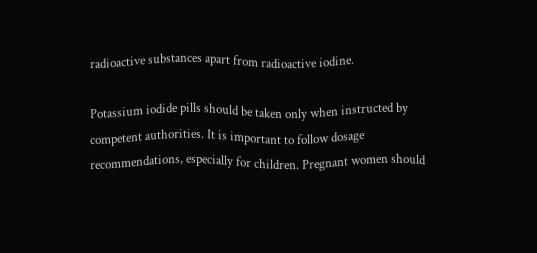radioactive substances apart from radioactive iodine.

Potassium iodide pills should be taken only when instructed by competent authorities. It is important to follow dosage recommendations, especially for children. Pregnant women should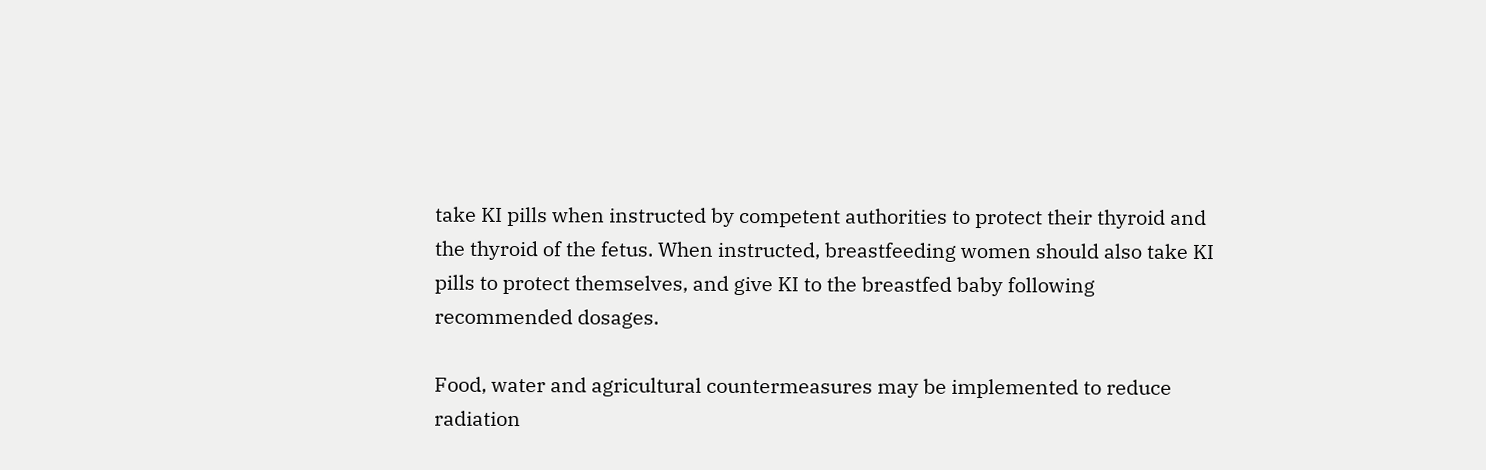take KI pills when instructed by competent authorities to protect their thyroid and the thyroid of the fetus. When instructed, breastfeeding women should also take KI pills to protect themselves, and give KI to the breastfed baby following recommended dosages.

Food, water and agricultural countermeasures may be implemented to reduce radiation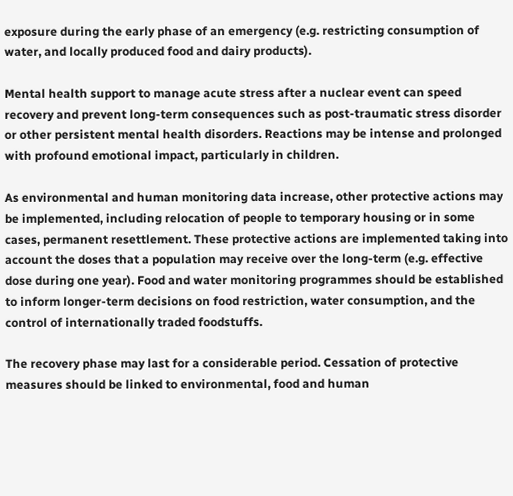exposure during the early phase of an emergency (e.g. restricting consumption of water, and locally produced food and dairy products).

Mental health support to manage acute stress after a nuclear event can speed recovery and prevent long-term consequences such as post-traumatic stress disorder or other persistent mental health disorders. Reactions may be intense and prolonged with profound emotional impact, particularly in children.

As environmental and human monitoring data increase, other protective actions may be implemented, including relocation of people to temporary housing or in some cases, permanent resettlement. These protective actions are implemented taking into account the doses that a population may receive over the long-term (e.g. effective dose during one year). Food and water monitoring programmes should be established to inform longer-term decisions on food restriction, water consumption, and the control of internationally traded foodstuffs.

The recovery phase may last for a considerable period. Cessation of protective measures should be linked to environmental, food and human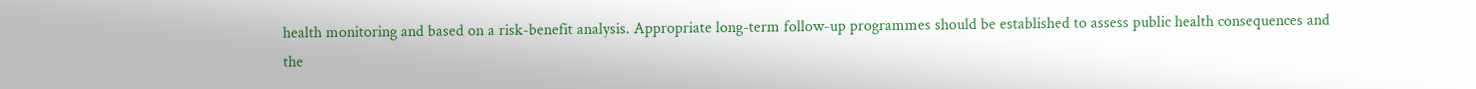health monitoring and based on a risk-benefit analysis. Appropriate long-term follow-up programmes should be established to assess public health consequences and the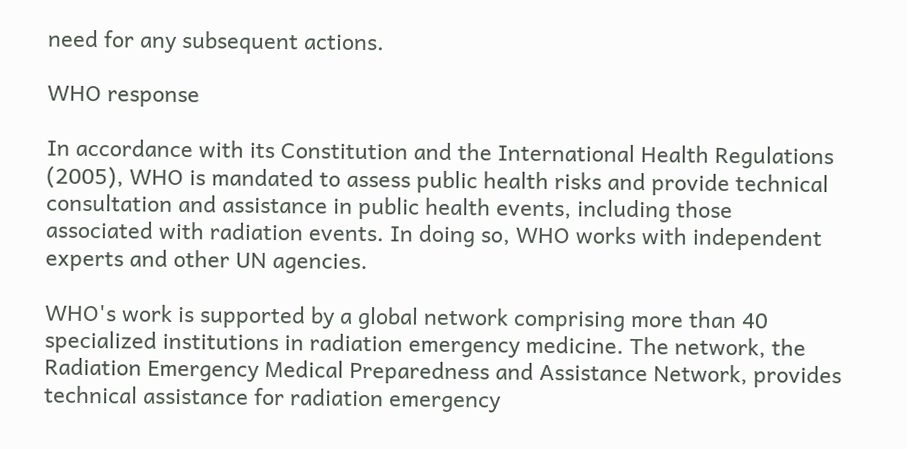need for any subsequent actions.

WHO response

In accordance with its Constitution and the International Health Regulations (2005), WHO is mandated to assess public health risks and provide technical consultation and assistance in public health events, including those associated with radiation events. In doing so, WHO works with independent experts and other UN agencies.

WHO's work is supported by a global network comprising more than 40 specialized institutions in radiation emergency medicine. The network, the Radiation Emergency Medical Preparedness and Assistance Network, provides technical assistance for radiation emergency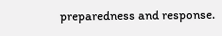preparedness and response.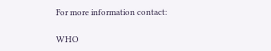For more information contact:

WHO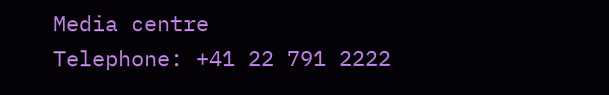Media centre
Telephone: +41 22 791 2222